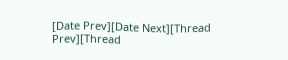[Date Prev][Date Next][Thread Prev][Thread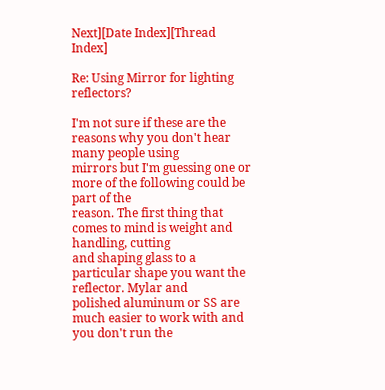Next][Date Index][Thread Index]

Re: Using Mirror for lighting reflectors?

I'm not sure if these are the reasons why you don't hear many people using
mirrors but I'm guessing one or more of the following could be part of the
reason. The first thing that comes to mind is weight and handling, cutting
and shaping glass to a particular shape you want the reflector. Mylar and
polished aluminum or SS are much easier to work with and you don't run the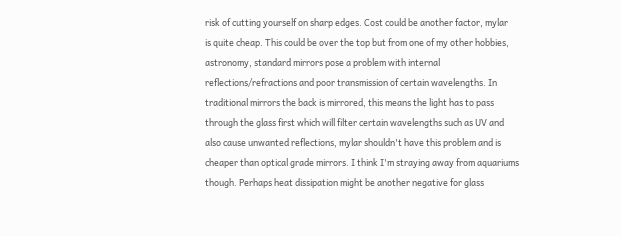risk of cutting yourself on sharp edges. Cost could be another factor, mylar
is quite cheap. This could be over the top but from one of my other hobbies,
astronomy, standard mirrors pose a problem with internal
reflections/refractions and poor transmission of certain wavelengths. In
traditional mirrors the back is mirrored, this means the light has to pass
through the glass first which will filter certain wavelengths such as UV and
also cause unwanted reflections, mylar shouldn't have this problem and is
cheaper than optical grade mirrors. I think I'm straying away from aquariums
though. Perhaps heat dissipation might be another negative for glass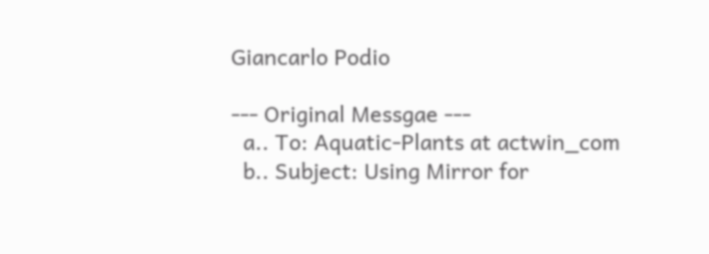Giancarlo Podio

--- Original Messgae ---
  a.. To: Aquatic-Plants at actwin_com
  b.. Subject: Using Mirror for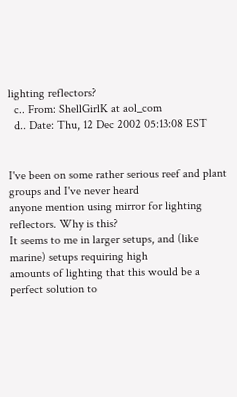lighting reflectors?
  c.. From: ShellGirlK at aol_com
  d.. Date: Thu, 12 Dec 2002 05:13:08 EST


I've been on some rather serious reef and plant groups and I've never heard
anyone mention using mirror for lighting reflectors. Why is this?
It seems to me in larger setups, and (like marine) setups requiring high
amounts of lighting that this would be a perfect solution to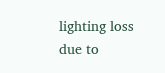lighting loss
due to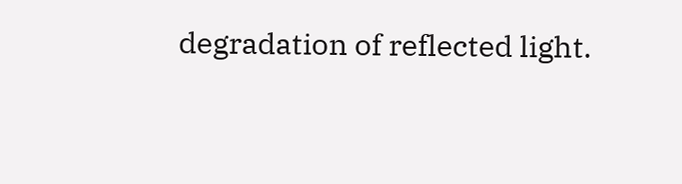degradation of reflected light.